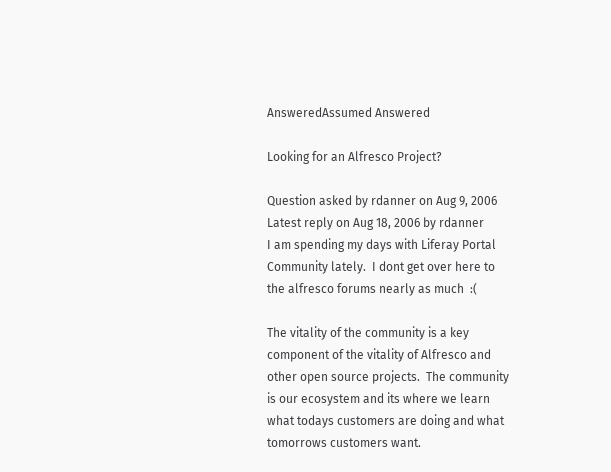AnsweredAssumed Answered

Looking for an Alfresco Project?

Question asked by rdanner on Aug 9, 2006
Latest reply on Aug 18, 2006 by rdanner
I am spending my days with Liferay Portal Community lately.  I dont get over here to the alfresco forums nearly as much  :(

The vitality of the community is a key component of the vitality of Alfresco and other open source projects.  The community is our ecosystem and its where we learn what todays customers are doing and what tomorrows customers want.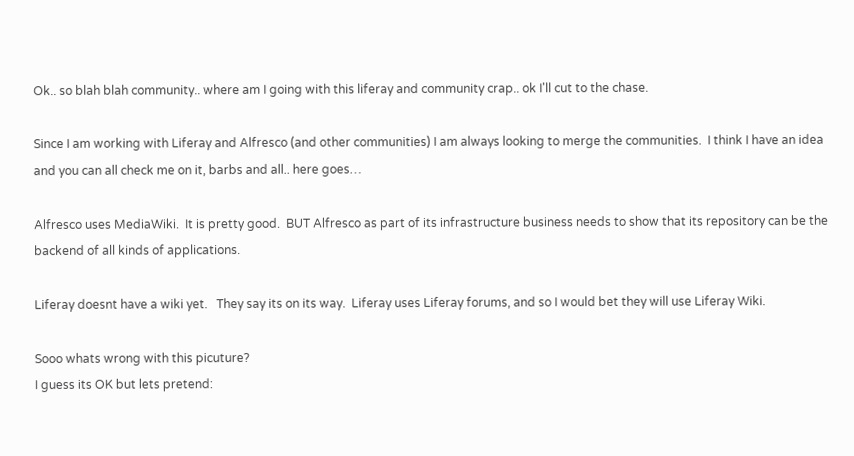Ok.. so blah blah community.. where am I going with this liferay and community crap.. ok I'll cut to the chase.

Since I am working with Liferay and Alfresco (and other communities) I am always looking to merge the communities.  I think I have an idea and you can all check me on it, barbs and all.. here goes…

Alfresco uses MediaWiki.  It is pretty good.  BUT Alfresco as part of its infrastructure business needs to show that its repository can be the backend of all kinds of applications.

Liferay doesnt have a wiki yet.   They say its on its way.  Liferay uses Liferay forums, and so I would bet they will use Liferay Wiki.

Sooo whats wrong with this picuture?
I guess its OK but lets pretend: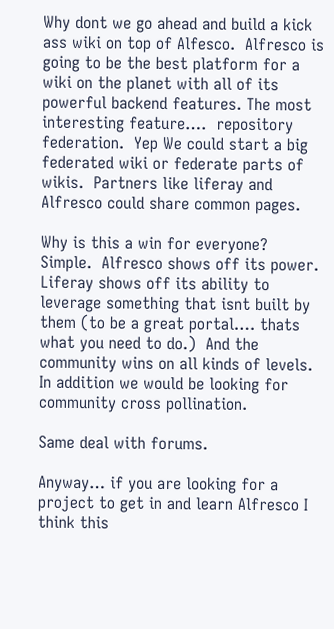Why dont we go ahead and build a kick ass wiki on top of Alfesco.  Alfresco is going to be the best platform for a wiki on the planet with all of its powerful backend features. The most interesting feature….  repository federation.  Yep We could start a big federated wiki or federate parts of wikis.  Partners like liferay and Alfresco could share common pages.

Why is this a win for everyone?  Simple.  Alfresco shows off its power.  Liferay shows off its ability to leverage something that isnt built by them (to be a great portal…. thats what you need to do.)  And the community wins on all kinds of levels.  In addition we would be looking for community cross pollination.

Same deal with forums.

Anyway… if you are looking for a project to get in and learn Alfresco I think this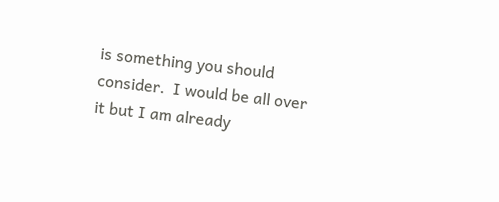is something you should consider.  I would be all over it but I am already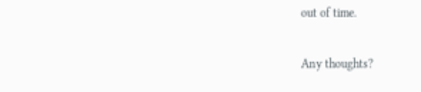out of time.

Any thoughts?